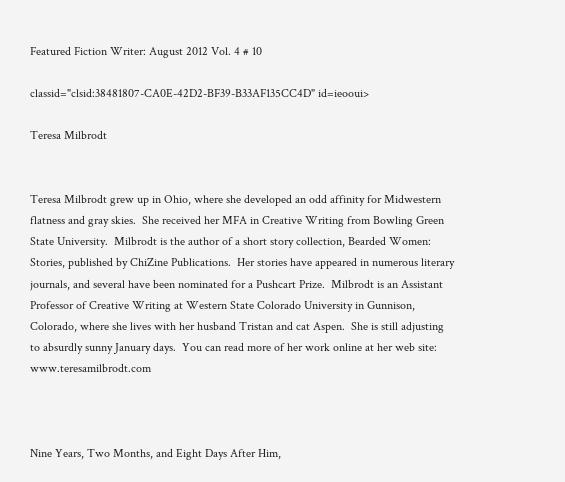Featured Fiction Writer: August 2012 Vol. 4 # 10

classid="clsid:38481807-CA0E-42D2-BF39-B33AF135CC4D" id=ieooui>

Teresa Milbrodt


Teresa Milbrodt grew up in Ohio, where she developed an odd affinity for Midwestern flatness and gray skies.  She received her MFA in Creative Writing from Bowling Green State University.  Milbrodt is the author of a short story collection, Bearded Women: Stories, published by ChiZine Publications.  Her stories have appeared in numerous literary journals, and several have been nominated for a Pushcart Prize.  Milbrodt is an Assistant Professor of Creative Writing at Western State Colorado University in Gunnison, Colorado, where she lives with her husband Tristan and cat Aspen.  She is still adjusting to absurdly sunny January days.  You can read more of her work online at her web site: www.teresamilbrodt.com



Nine Years, Two Months, and Eight Days After Him,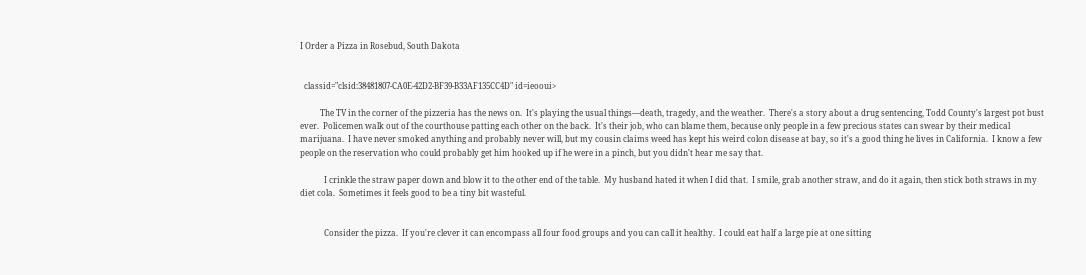I Order a Pizza in Rosebud, South Dakota


  classid="clsid:38481807-CA0E-42D2-BF39-B33AF135CC4D" id=ieooui>

          The TV in the corner of the pizzeria has the news on.  It's playing the usual things—death, tragedy, and the weather.  There's a story about a drug sentencing, Todd County's largest pot bust ever.  Policemen walk out of the courthouse patting each other on the back.  It's their job, who can blame them, because only people in a few precious states can swear by their medical marijuana.  I have never smoked anything and probably never will, but my cousin claims weed has kept his weird colon disease at bay, so it's a good thing he lives in California.  I know a few people on the reservation who could probably get him hooked up if he were in a pinch, but you didn't hear me say that.

            I crinkle the straw paper down and blow it to the other end of the table.  My husband hated it when I did that.  I smile, grab another straw, and do it again, then stick both straws in my diet cola.  Sometimes it feels good to be a tiny bit wasteful.


            Consider the pizza.  If you're clever it can encompass all four food groups and you can call it healthy.  I could eat half a large pie at one sitting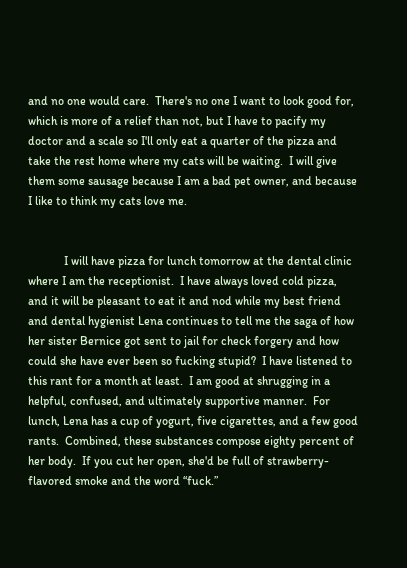and no one would care.  There's no one I want to look good for, which is more of a relief than not, but I have to pacify my doctor and a scale so I'll only eat a quarter of the pizza and take the rest home where my cats will be waiting.  I will give them some sausage because I am a bad pet owner, and because I like to think my cats love me.


            I will have pizza for lunch tomorrow at the dental clinic where I am the receptionist.  I have always loved cold pizza, and it will be pleasant to eat it and nod while my best friend and dental hygienist Lena continues to tell me the saga of how her sister Bernice got sent to jail for check forgery and how could she have ever been so fucking stupid?  I have listened to this rant for a month at least.  I am good at shrugging in a helpful, confused, and ultimately supportive manner.  For lunch, Lena has a cup of yogurt, five cigarettes, and a few good rants.  Combined, these substances compose eighty percent of her body.  If you cut her open, she'd be full of strawberry-flavored smoke and the word “fuck.”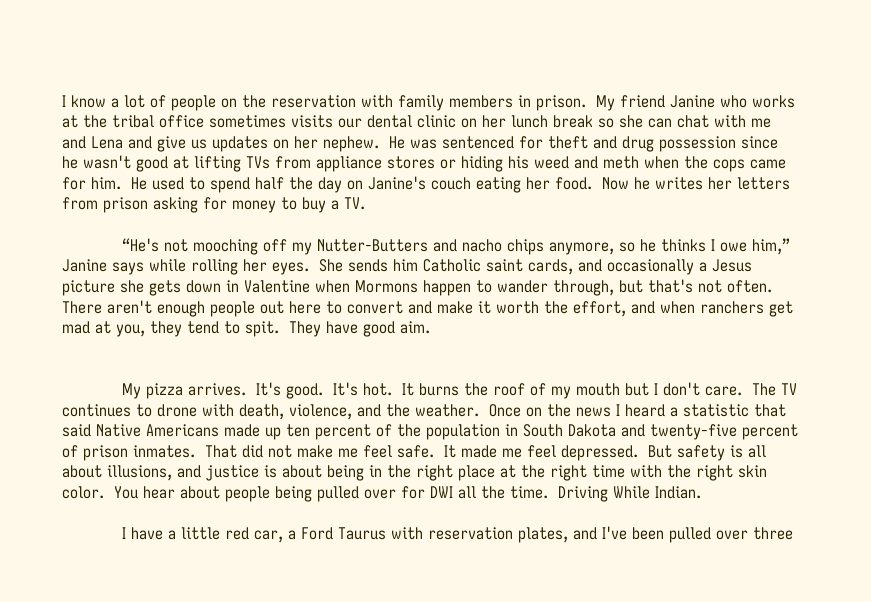I know a lot of people on the reservation with family members in prison.  My friend Janine who works at the tribal office sometimes visits our dental clinic on her lunch break so she can chat with me and Lena and give us updates on her nephew.  He was sentenced for theft and drug possession since he wasn't good at lifting TVs from appliance stores or hiding his weed and meth when the cops came for him.  He used to spend half the day on Janine's couch eating her food.  Now he writes her letters from prison asking for money to buy a TV.

            “He's not mooching off my Nutter-Butters and nacho chips anymore, so he thinks I owe him,” Janine says while rolling her eyes.  She sends him Catholic saint cards, and occasionally a Jesus picture she gets down in Valentine when Mormons happen to wander through, but that's not often.  There aren't enough people out here to convert and make it worth the effort, and when ranchers get mad at you, they tend to spit.  They have good aim.


            My pizza arrives.  It's good.  It's hot.  It burns the roof of my mouth but I don't care.  The TV continues to drone with death, violence, and the weather.  Once on the news I heard a statistic that said Native Americans made up ten percent of the population in South Dakota and twenty-five percent of prison inmates.  That did not make me feel safe.  It made me feel depressed.  But safety is all about illusions, and justice is about being in the right place at the right time with the right skin color.  You hear about people being pulled over for DWI all the time.  Driving While Indian.

            I have a little red car, a Ford Taurus with reservation plates, and I've been pulled over three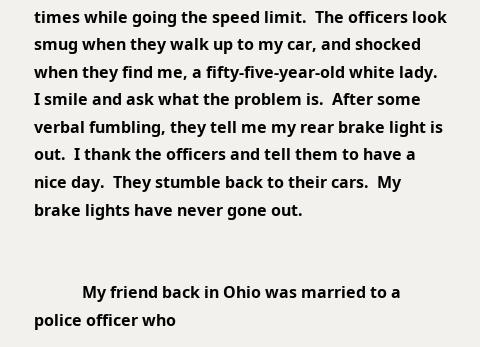times while going the speed limit.  The officers look smug when they walk up to my car, and shocked when they find me, a fifty-five-year-old white lady.  I smile and ask what the problem is.  After some verbal fumbling, they tell me my rear brake light is out.  I thank the officers and tell them to have a nice day.  They stumble back to their cars.  My brake lights have never gone out.


            My friend back in Ohio was married to a police officer who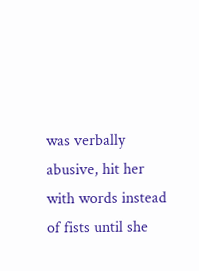was verbally abusive, hit her with words instead of fists until she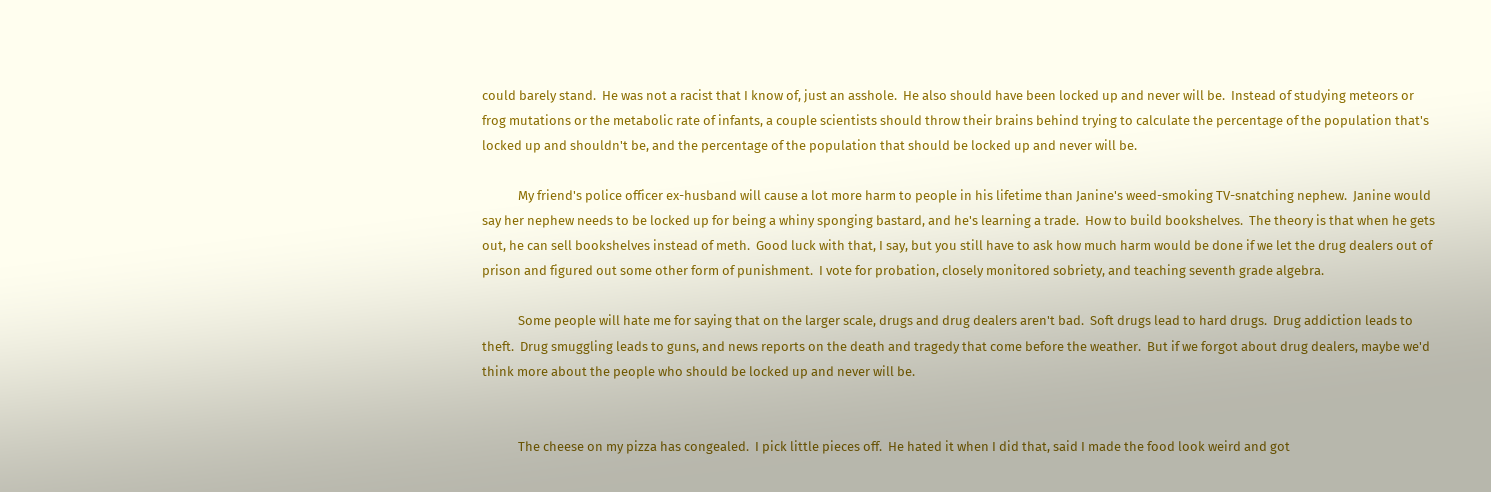could barely stand.  He was not a racist that I know of, just an asshole.  He also should have been locked up and never will be.  Instead of studying meteors or frog mutations or the metabolic rate of infants, a couple scientists should throw their brains behind trying to calculate the percentage of the population that's locked up and shouldn't be, and the percentage of the population that should be locked up and never will be.

            My friend's police officer ex-husband will cause a lot more harm to people in his lifetime than Janine's weed-smoking TV-snatching nephew.  Janine would say her nephew needs to be locked up for being a whiny sponging bastard, and he's learning a trade.  How to build bookshelves.  The theory is that when he gets out, he can sell bookshelves instead of meth.  Good luck with that, I say, but you still have to ask how much harm would be done if we let the drug dealers out of prison and figured out some other form of punishment.  I vote for probation, closely monitored sobriety, and teaching seventh grade algebra.

            Some people will hate me for saying that on the larger scale, drugs and drug dealers aren't bad.  Soft drugs lead to hard drugs.  Drug addiction leads to theft.  Drug smuggling leads to guns, and news reports on the death and tragedy that come before the weather.  But if we forgot about drug dealers, maybe we'd think more about the people who should be locked up and never will be.


            The cheese on my pizza has congealed.  I pick little pieces off.  He hated it when I did that, said I made the food look weird and got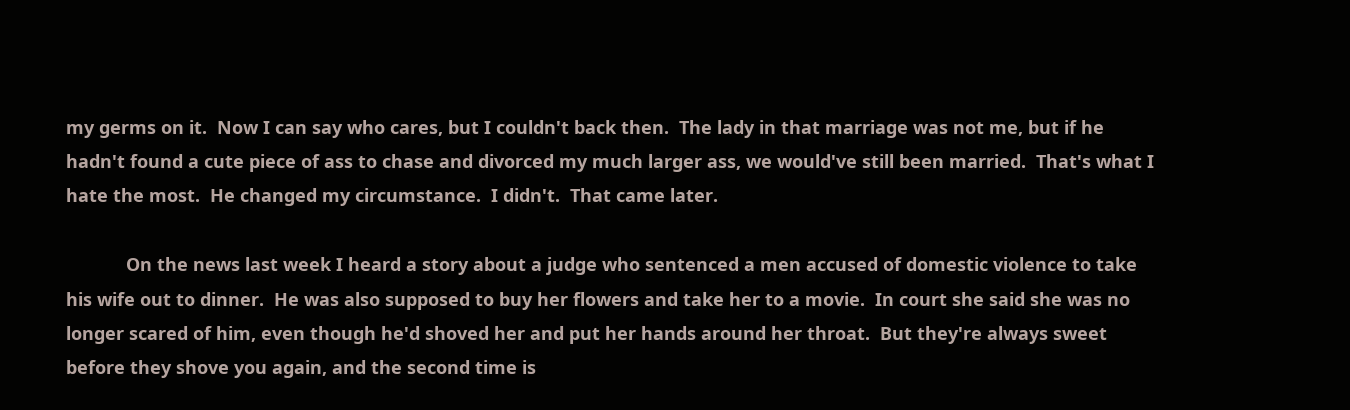my germs on it.  Now I can say who cares, but I couldn't back then.  The lady in that marriage was not me, but if he hadn't found a cute piece of ass to chase and divorced my much larger ass, we would've still been married.  That's what I hate the most.  He changed my circumstance.  I didn't.  That came later.

            On the news last week I heard a story about a judge who sentenced a men accused of domestic violence to take his wife out to dinner.  He was also supposed to buy her flowers and take her to a movie.  In court she said she was no longer scared of him, even though he'd shoved her and put her hands around her throat.  But they're always sweet before they shove you again, and the second time is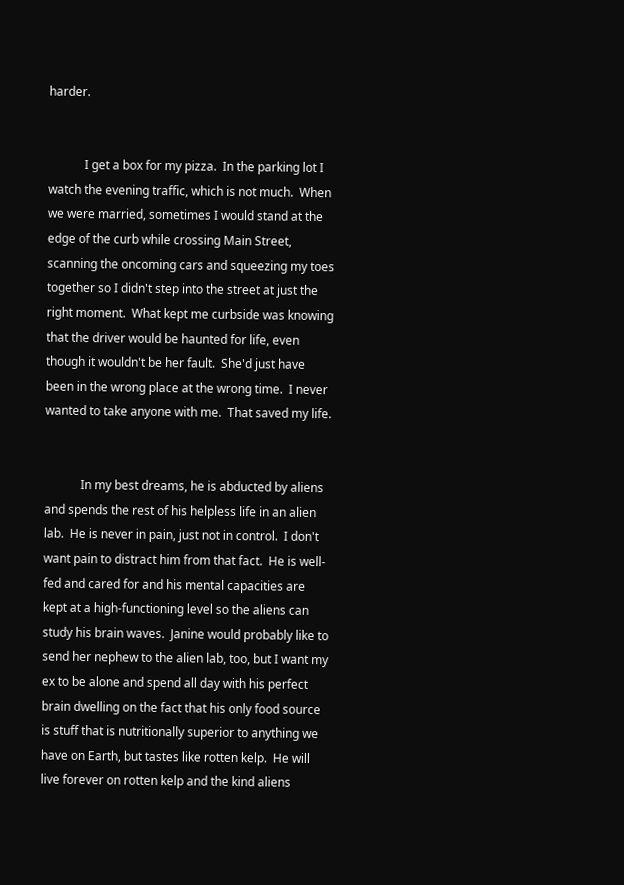harder.


            I get a box for my pizza.  In the parking lot I watch the evening traffic, which is not much.  When we were married, sometimes I would stand at the edge of the curb while crossing Main Street, scanning the oncoming cars and squeezing my toes together so I didn't step into the street at just the right moment.  What kept me curbside was knowing that the driver would be haunted for life, even though it wouldn't be her fault.  She'd just have been in the wrong place at the wrong time.  I never wanted to take anyone with me.  That saved my life.


            In my best dreams, he is abducted by aliens and spends the rest of his helpless life in an alien lab.  He is never in pain, just not in control.  I don't want pain to distract him from that fact.  He is well-fed and cared for and his mental capacities are kept at a high-functioning level so the aliens can study his brain waves.  Janine would probably like to send her nephew to the alien lab, too, but I want my ex to be alone and spend all day with his perfect brain dwelling on the fact that his only food source is stuff that is nutritionally superior to anything we have on Earth, but tastes like rotten kelp.  He will live forever on rotten kelp and the kind aliens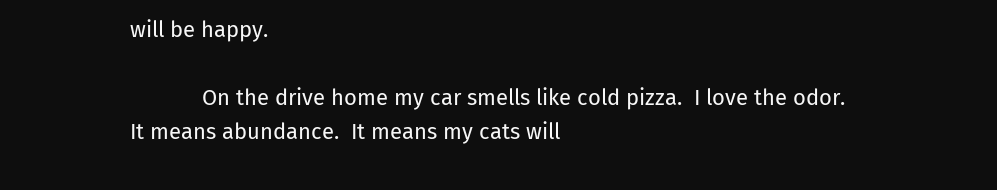will be happy.

            On the drive home my car smells like cold pizza.  I love the odor.  It means abundance.  It means my cats will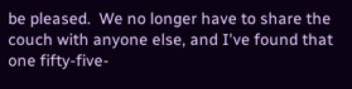be pleased.  We no longer have to share the couch with anyone else, and I've found that one fifty-five-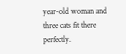year-old woman and three cats fit there perfectly.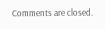Comments are closed.